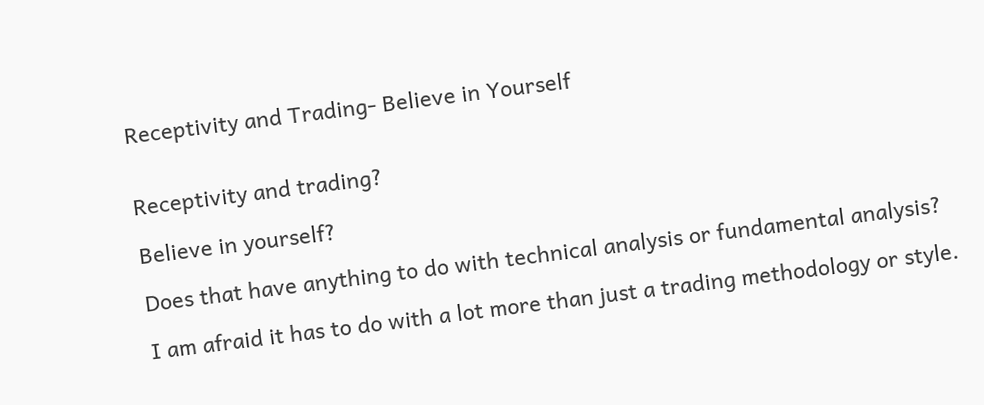Receptivity and Trading- Believe in Yourself


Receptivity and trading?

Believe in yourself?

Does that have anything to do with technical analysis or fundamental analysis?

I am afraid it has to do with a lot more than just a trading methodology or style.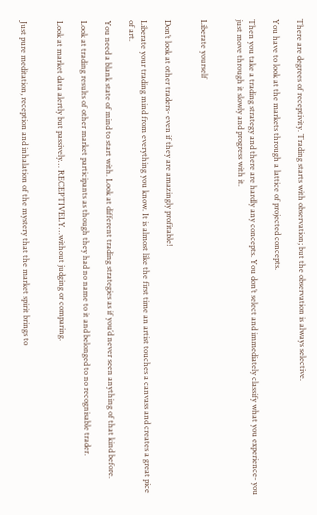There are degrees of receptivity. Trading starts with observation; but the observation is always selective.

You have to look at the markets through a lattice of projected concepts.

Then you take a trading strategy and there are hardly any concepts. You don’t select and immediately classify what you experience- you just move through it slowly and progress with it.


Liberate yourself


Don’t look at other traders- even if they are amazingly profitable!

Liberate your trading mind from everything you know. It is almost like the first time an artist touches a canvass and creates a great pice of art.

You need a blank state of mind to start with. Look at different trading strategies as if you’d never seen anything of that kind before.

Look at trading results of other market participants as though they had no name to it and belonged to no recognisable trader.

Look at market data alertly but passively… RECEPTIVELY…without judging or comparing.


Just pure meditation, reception and inhalation of the mystery that the market spirit brings to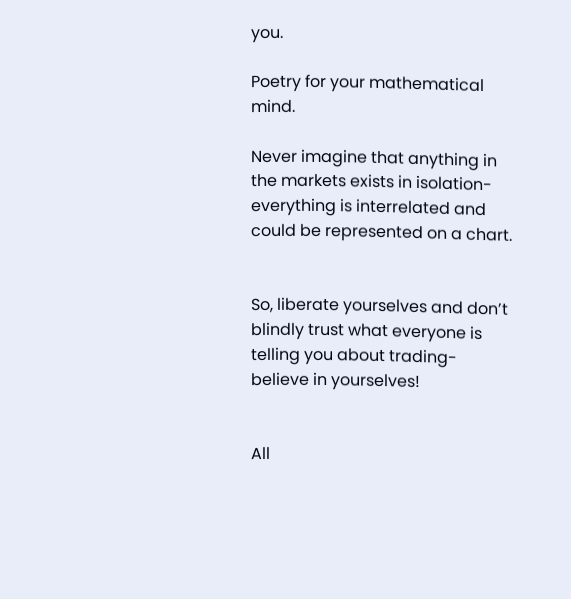you.

Poetry for your mathematical mind.

Never imagine that anything in the markets exists in isolation- everything is interrelated and could be represented on a chart.


So, liberate yourselves and don’t blindly trust what everyone is telling you about trading- believe in yourselves!


All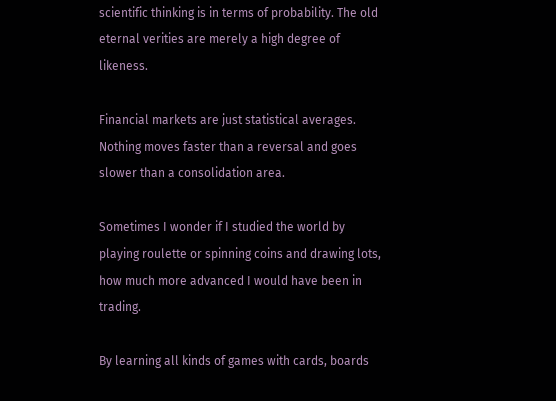scientific thinking is in terms of probability. The old eternal verities are merely a high degree of likeness.

Financial markets are just statistical averages. Nothing moves faster than a reversal and goes slower than a consolidation area.

Sometimes I wonder if I studied the world by playing roulette or spinning coins and drawing lots, how much more advanced I would have been in trading.

By learning all kinds of games with cards, boards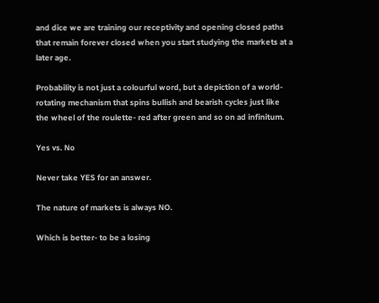and dice we are training our receptivity and opening closed paths that remain forever closed when you start studying the markets at a later age.

Probability is not just a colourful word, but a depiction of a world-rotating mechanism that spins bullish and bearish cycles just like the wheel of the roulette- red after green and so on ad infinitum.

Yes vs. No

Never take YES for an answer.

The nature of markets is always NO.

Which is better- to be a losing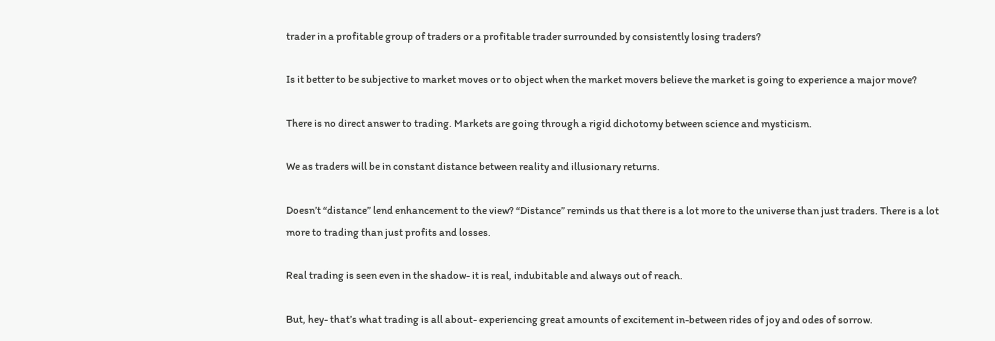trader in a profitable group of traders or a profitable trader surrounded by consistently losing traders?

Is it better to be subjective to market moves or to object when the market movers believe the market is going to experience a major move?

There is no direct answer to trading. Markets are going through a rigid dichotomy between science and mysticism.

We as traders will be in constant distance between reality and illusionary returns.

Doesn’t “distance” lend enhancement to the view? “Distance” reminds us that there is a lot more to the universe than just traders. There is a lot more to trading than just profits and losses.

Real trading is seen even in the shadow- it is real, indubitable and always out of reach.

But, hey- that’s what trading is all about- experiencing great amounts of excitement in-between rides of joy and odes of sorrow.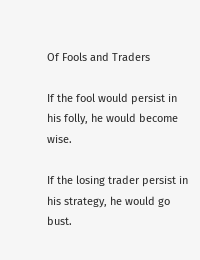Of Fools and Traders

If the fool would persist in his folly, he would become wise.

If the losing trader persist in his strategy, he would go bust.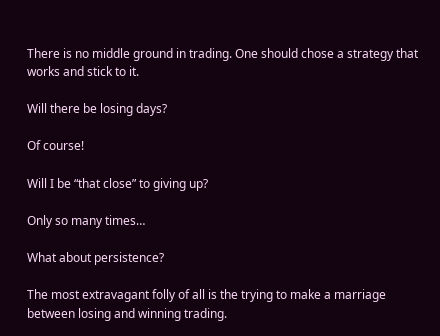There is no middle ground in trading. One should chose a strategy that works and stick to it.

Will there be losing days?

Of course!

Will I be “that close” to giving up?

Only so many times…

What about persistence?

The most extravagant folly of all is the trying to make a marriage between losing and winning trading.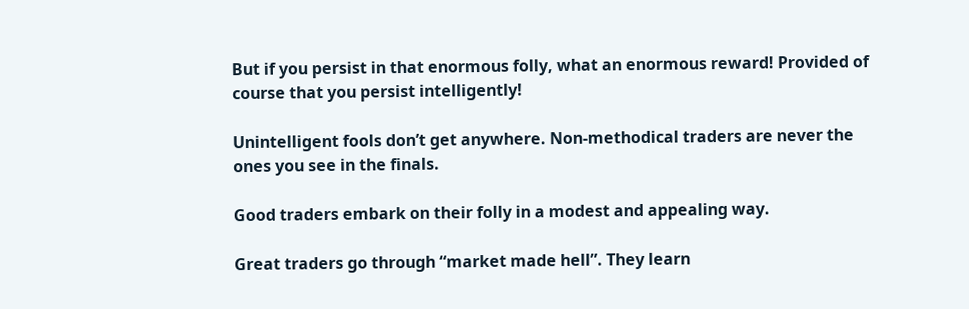But if you persist in that enormous folly, what an enormous reward! Provided of course that you persist intelligently!

Unintelligent fools don’t get anywhere. Non-methodical traders are never the ones you see in the finals.

Good traders embark on their folly in a modest and appealing way.

Great traders go through “market made hell”. They learn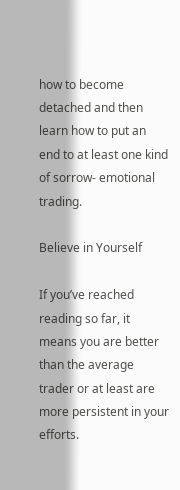how to become detached and then learn how to put an end to at least one kind of sorrow- emotional trading.

Believe in Yourself

If you’ve reached reading so far, it means you are better than the average trader or at least are more persistent in your efforts.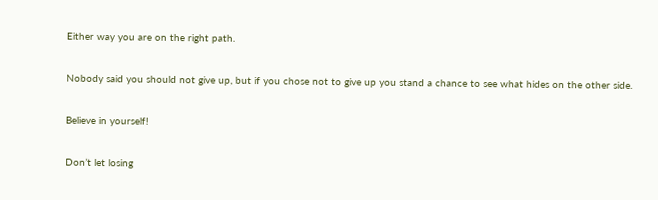Either way you are on the right path.

Nobody said you should not give up, but if you chose not to give up you stand a chance to see what hides on the other side.

Believe in yourself!

Don’t let losing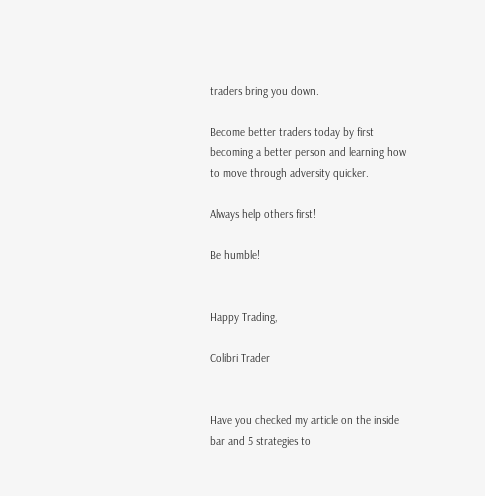traders bring you down.

Become better traders today by first becoming a better person and learning how to move through adversity quicker.

Always help others first!

Be humble!


Happy Trading,

Colibri Trader


Have you checked my article on the inside bar and 5 strategies to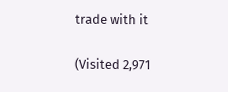trade with it

(Visited 2,971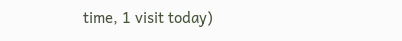time, 1 visit today)